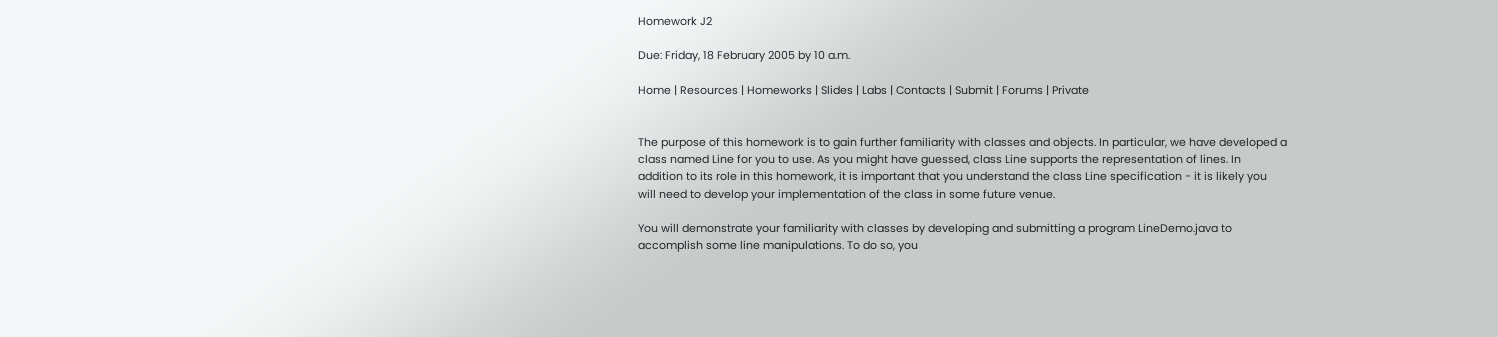Homework J2

Due: Friday, 18 February 2005 by 10 a.m.

Home | Resources | Homeworks | Slides | Labs | Contacts | Submit | Forums | Private


The purpose of this homework is to gain further familiarity with classes and objects. In particular, we have developed a class named Line for you to use. As you might have guessed, class Line supports the representation of lines. In addition to its role in this homework, it is important that you understand the class Line specification - it is likely you will need to develop your implementation of the class in some future venue.

You will demonstrate your familiarity with classes by developing and submitting a program LineDemo.java to accomplish some line manipulations. To do so, you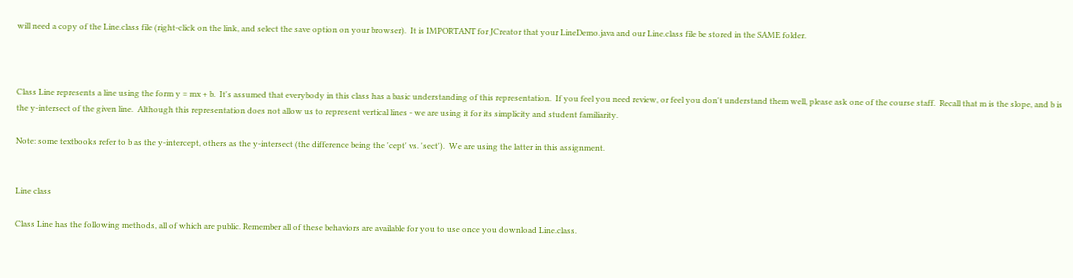will need a copy of the Line.class file (right-click on the link, and select the save option on your browser).  It is IMPORTANT for JCreator that your LineDemo.java and our Line.class file be stored in the SAME folder.



Class Line represents a line using the form y = mx + b.  It's assumed that everybody in this class has a basic understanding of this representation.  If you feel you need review, or feel you don't understand them well, please ask one of the course staff.  Recall that m is the slope, and b is the y-intersect of the given line.  Although this representation does not allow us to represent vertical lines - we are using it for its simplicity and student familiarity.

Note: some textbooks refer to b as the y-intercept, others as the y-intersect (the difference being the 'cept' vs. 'sect').  We are using the latter in this assignment.


Line class

Class Line has the following methods, all of which are public. Remember all of these behaviors are available for you to use once you download Line.class.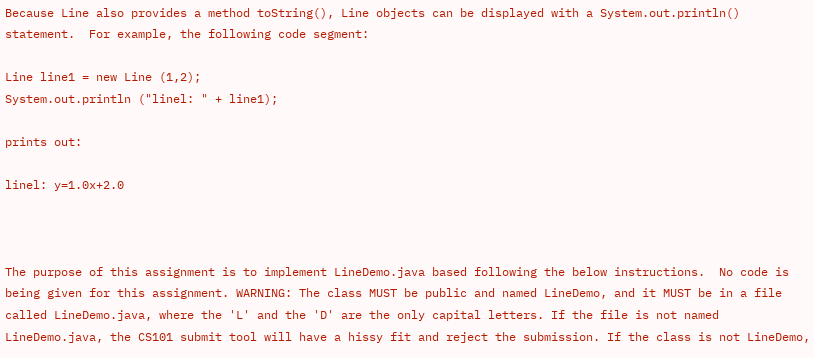Because Line also provides a method toString(), Line objects can be displayed with a System.out.println() statement.  For example, the following code segment:

Line line1 = new Line (1,2);
System.out.println ("linel: " + line1);

prints out:

linel: y=1.0x+2.0



The purpose of this assignment is to implement LineDemo.java based following the below instructions.  No code is being given for this assignment. WARNING: The class MUST be public and named LineDemo, and it MUST be in a file called LineDemo.java, where the 'L' and the 'D' are the only capital letters. If the file is not named LineDemo.java, the CS101 submit tool will have a hissy fit and reject the submission. If the class is not LineDemo,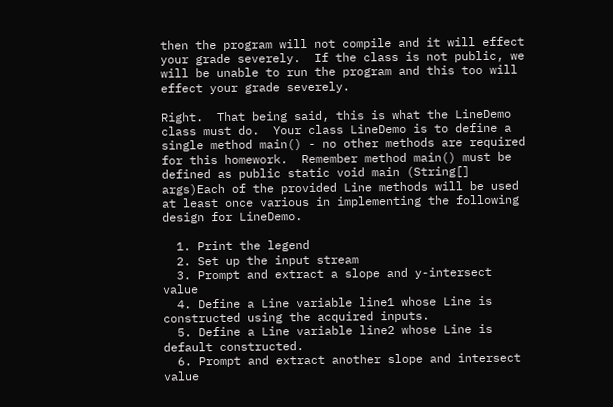then the program will not compile and it will effect your grade severely.  If the class is not public, we will be unable to run the program and this too will effect your grade severely.

Right.  That being said, this is what the LineDemo class must do.  Your class LineDemo is to define a single method main() - no other methods are required for this homework.  Remember method main() must be defined as public static void main (String[] args)Each of the provided Line methods will be used at least once various in implementing the following design for LineDemo.

  1. Print the legend
  2. Set up the input stream
  3. Prompt and extract a slope and y-intersect value
  4. Define a Line variable line1 whose Line is constructed using the acquired inputs.
  5. Define a Line variable line2 whose Line is default constructed.
  6. Prompt and extract another slope and intersect value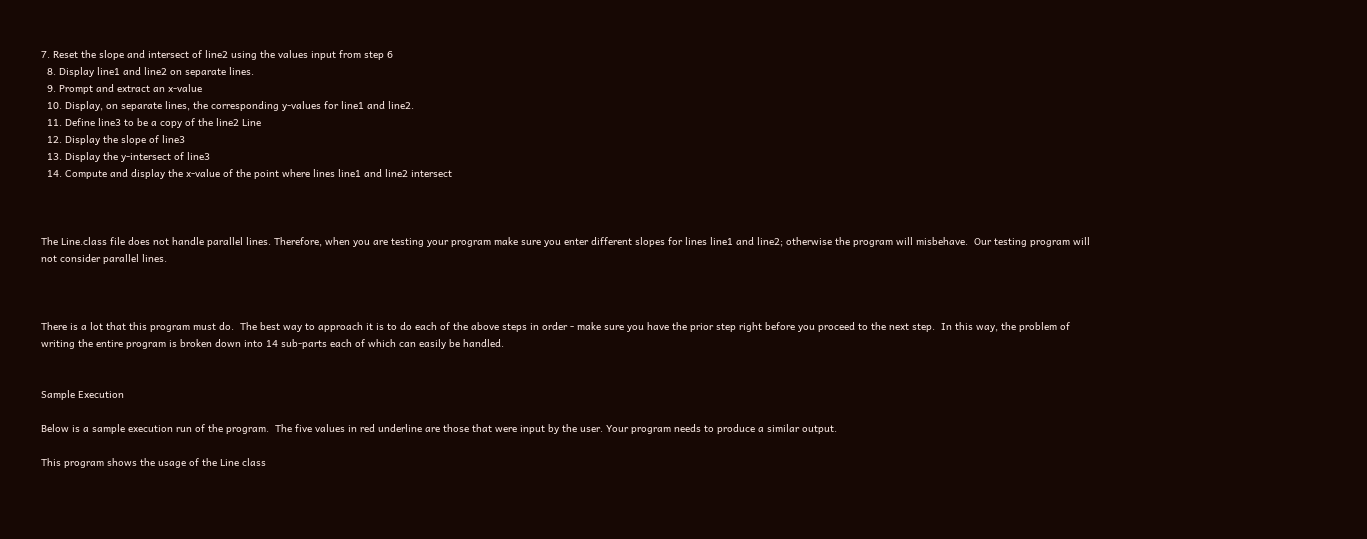7. Reset the slope and intersect of line2 using the values input from step 6
  8. Display line1 and line2 on separate lines.
  9. Prompt and extract an x-value
  10. Display, on separate lines, the corresponding y-values for line1 and line2.
  11. Define line3 to be a copy of the line2 Line
  12. Display the slope of line3
  13. Display the y-intersect of line3
  14. Compute and display the x-value of the point where lines line1 and line2 intersect



The Line.class file does not handle parallel lines. Therefore, when you are testing your program make sure you enter different slopes for lines line1 and line2; otherwise the program will misbehave.  Our testing program will not consider parallel lines.



There is a lot that this program must do.  The best way to approach it is to do each of the above steps in order - make sure you have the prior step right before you proceed to the next step.  In this way, the problem of writing the entire program is broken down into 14 sub-parts each of which can easily be handled.


Sample Execution

Below is a sample execution run of the program.  The five values in red underline are those that were input by the user. Your program needs to produce a similar output.

This program shows the usage of the Line class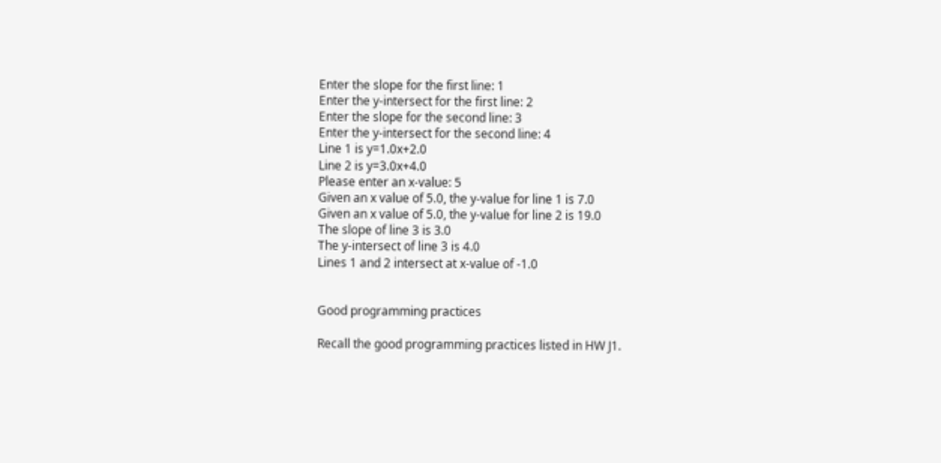Enter the slope for the first line: 1
Enter the y-intersect for the first line: 2
Enter the slope for the second line: 3
Enter the y-intersect for the second line: 4
Line 1 is y=1.0x+2.0
Line 2 is y=3.0x+4.0
Please enter an x-value: 5
Given an x value of 5.0, the y-value for line 1 is 7.0
Given an x value of 5.0, the y-value for line 2 is 19.0
The slope of line 3 is 3.0
The y-intersect of line 3 is 4.0
Lines 1 and 2 intersect at x-value of -1.0


Good programming practices

Recall the good programming practices listed in HW J1.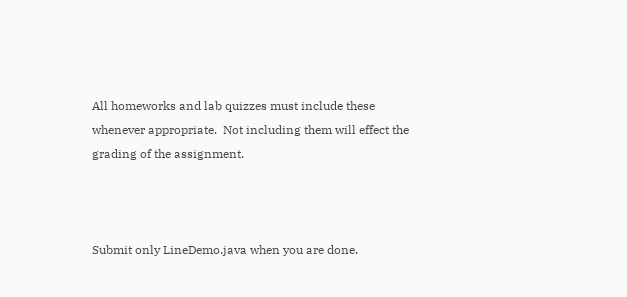All homeworks and lab quizzes must include these whenever appropriate.  Not including them will effect the grading of the assignment.



Submit only LineDemo.java when you are done.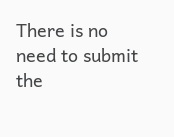There is no need to submit the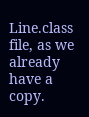Line.class file, as we already have a copy.